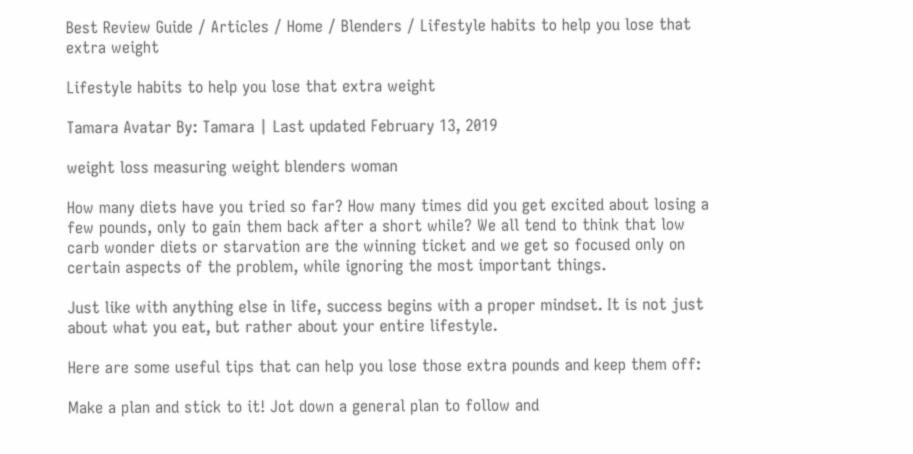Best Review Guide / Articles / Home / Blenders / Lifestyle habits to help you lose that extra weight

Lifestyle habits to help you lose that extra weight

Tamara Avatar By: Tamara | Last updated February 13, 2019

weight loss measuring weight blenders woman

How many diets have you tried so far? How many times did you get excited about losing a few pounds, only to gain them back after a short while? We all tend to think that low carb wonder diets or starvation are the winning ticket and we get so focused only on certain aspects of the problem, while ignoring the most important things.

Just like with anything else in life, success begins with a proper mindset. It is not just about what you eat, but rather about your entire lifestyle.

Here are some useful tips that can help you lose those extra pounds and keep them off:

Make a plan and stick to it! Jot down a general plan to follow and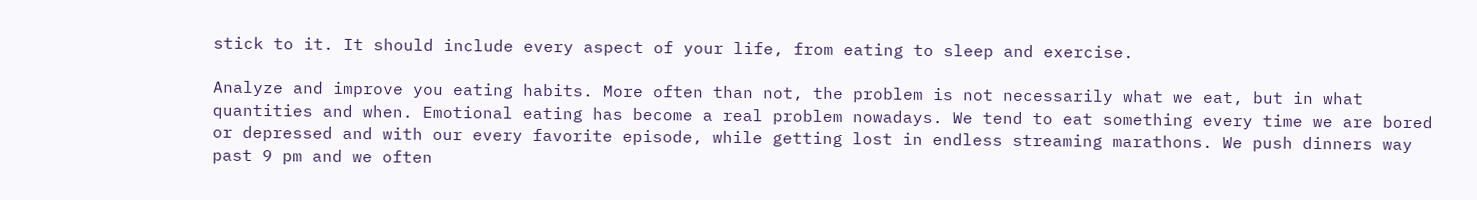stick to it. It should include every aspect of your life, from eating to sleep and exercise.

Analyze and improve you eating habits. More often than not, the problem is not necessarily what we eat, but in what quantities and when. Emotional eating has become a real problem nowadays. We tend to eat something every time we are bored or depressed and with our every favorite episode, while getting lost in endless streaming marathons. We push dinners way past 9 pm and we often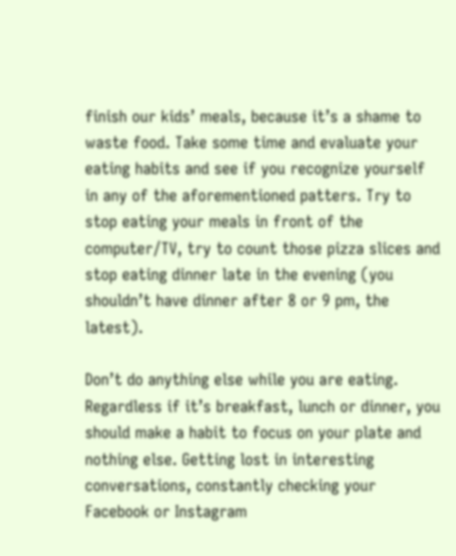finish our kids’ meals, because it’s a shame to waste food. Take some time and evaluate your eating habits and see if you recognize yourself in any of the aforementioned patters. Try to stop eating your meals in front of the computer/TV, try to count those pizza slices and stop eating dinner late in the evening (you shouldn’t have dinner after 8 or 9 pm, the latest).

Don’t do anything else while you are eating. Regardless if it’s breakfast, lunch or dinner, you should make a habit to focus on your plate and nothing else. Getting lost in interesting conversations, constantly checking your Facebook or Instagram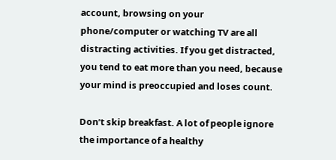account, browsing on your phone/computer or watching TV are all distracting activities. If you get distracted, you tend to eat more than you need, because your mind is preoccupied and loses count.

Don’t skip breakfast. A lot of people ignore the importance of a healthy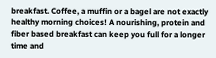breakfast. Coffee, a muffin or a bagel are not exactly healthy morning choices! A nourishing, protein and fiber based breakfast can keep you full for a longer time and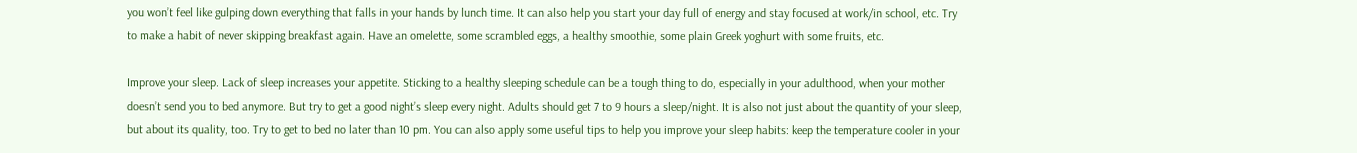you won’t feel like gulping down everything that falls in your hands by lunch time. It can also help you start your day full of energy and stay focused at work/in school, etc. Try to make a habit of never skipping breakfast again. Have an omelette, some scrambled eggs, a healthy smoothie, some plain Greek yoghurt with some fruits, etc.

Improve your sleep. Lack of sleep increases your appetite. Sticking to a healthy sleeping schedule can be a tough thing to do, especially in your adulthood, when your mother doesn’t send you to bed anymore. But try to get a good night’s sleep every night. Adults should get 7 to 9 hours a sleep/night. It is also not just about the quantity of your sleep, but about its quality, too. Try to get to bed no later than 10 pm. You can also apply some useful tips to help you improve your sleep habits: keep the temperature cooler in your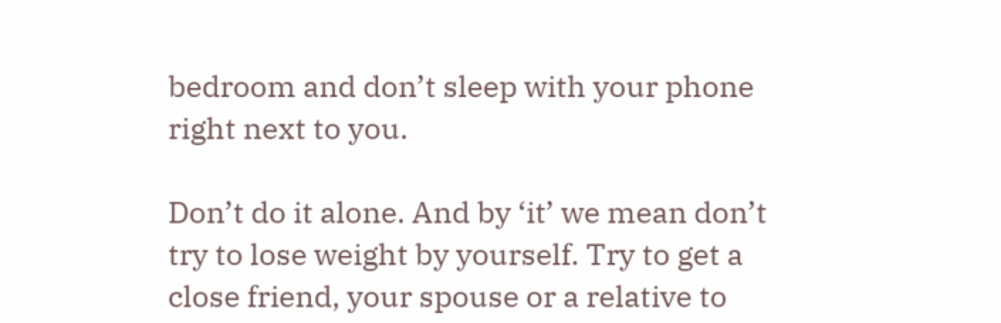bedroom and don’t sleep with your phone right next to you.

Don’t do it alone. And by ‘it’ we mean don’t try to lose weight by yourself. Try to get a close friend, your spouse or a relative to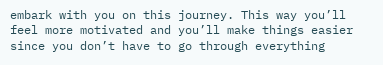embark with you on this journey. This way you’ll feel more motivated and you’ll make things easier since you don’t have to go through everything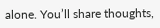alone. You’ll share thoughts,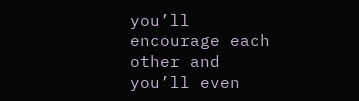you’ll encourage each other and you’ll even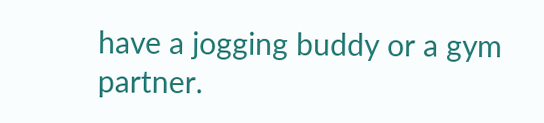have a jogging buddy or a gym partner.